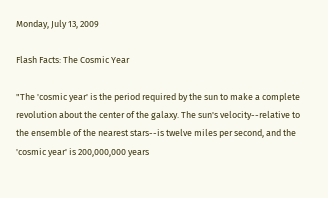Monday, July 13, 2009

Flash Facts: The Cosmic Year

"The 'cosmic year' is the period required by the sun to make a complete revolution about the center of the galaxy. The sun's velocity--relative to the ensemble of the nearest stars--is twelve miles per second, and the 'cosmic year' is 200,000,000 years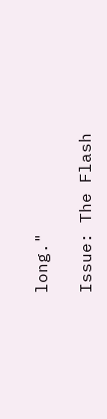long."

Issue: The Flash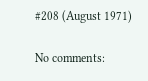#208 (August 1971)

No comments: